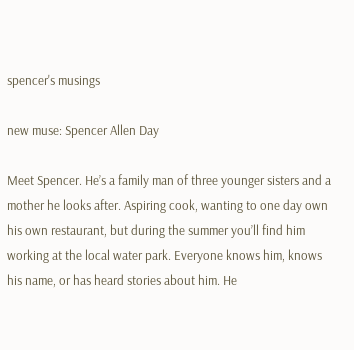spencer's musings

new muse: Spencer Allen Day

Meet Spencer. He’s a family man of three younger sisters and a mother he looks after. Aspiring cook, wanting to one day own his own restaurant, but during the summer you’ll find him working at the local water park. Everyone knows him, knows his name, or has heard stories about him. He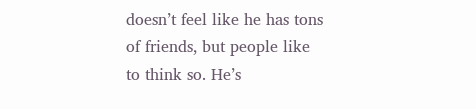doesn’t feel like he has tons of friends, but people like to think so. He’s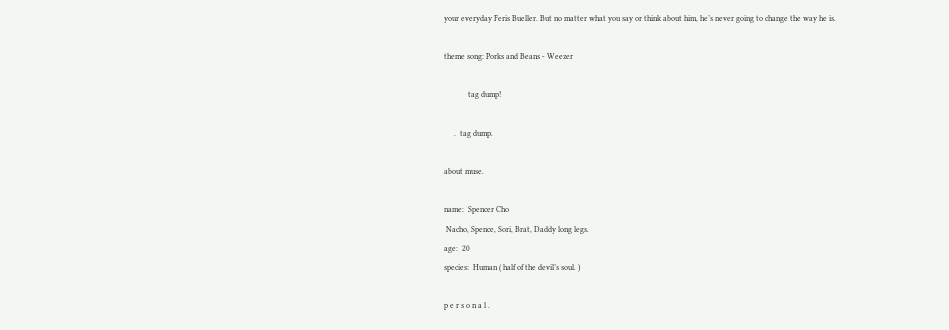your everyday Feris Bueller. But no matter what you say or think about him, he’s never going to change the way he is.

theme song: Porks and Beans - Weezer

            tag dump!

     .  tag dump.

about muse.

name:  Spencer Cho
 Nacho, Spence, Sori, Brat, Daddy long legs.
age:  20
species:  Human ( half of the devil’s soul. )

p e r s o n a l .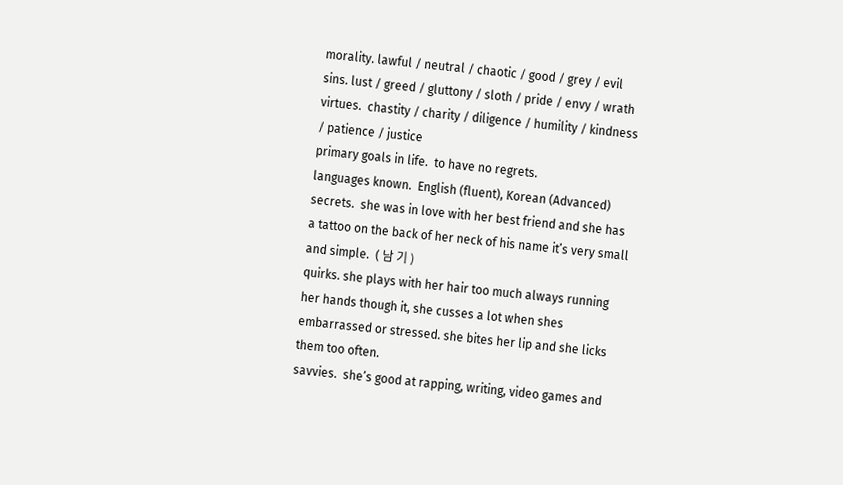morality. lawful / neutral / chaotic / good / grey / evil
sins. lust / greed / gluttony / sloth / pride / envy / wrath
virtues.  chastity / charity / diligence / humility / kindness / patience / justice
primary goals in life.  to have no regrets.
languages known.  English (fluent), Korean (Advanced)
secrets.  she was in love with her best friend and she has a tattoo on the back of her neck of his name it’s very small and simple.  ( 남 기 )
quirks. she plays with her hair too much always running her hands though it, she cusses a lot when shes embarrassed or stressed. she bites her lip and she licks them too often.
savvies.  she’s good at rapping, writing, video games and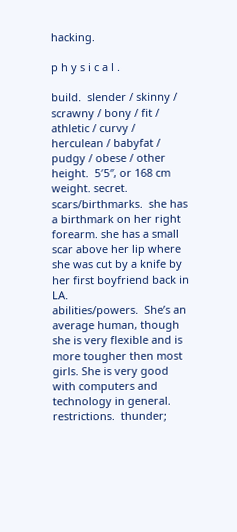hacking.

p h y s i c a l .

build.  slender / skinny / scrawny / bony / fit / athletic / curvy / herculean / babyfat / pudgy / obese / other
height.  5′5″, or 168 cm
weight. secret.
scars/birthmarks.  she has a birthmark on her right forearm. she has a small scar above her lip where she was cut by a knife by her first boyfriend back in LA.
abilities/powers.  She’s an average human, though she is very flexible and is more tougher then most girls. She is very good with computers and technology in general.
restrictions.  thunder;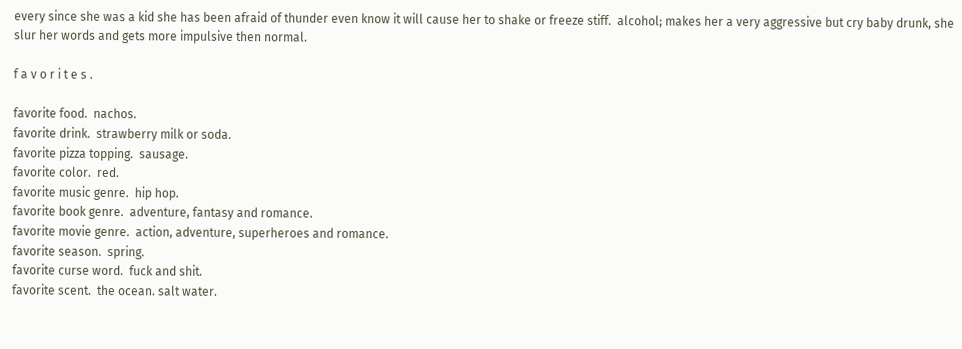every since she was a kid she has been afraid of thunder even know it will cause her to shake or freeze stiff.  alcohol; makes her a very aggressive but cry baby drunk, she slur her words and gets more impulsive then normal.

f a v o r i t e s .

favorite food.  nachos.
favorite drink.  strawberry milk or soda.
favorite pizza topping.  sausage.
favorite color.  red.
favorite music genre.  hip hop.
favorite book genre.  adventure, fantasy and romance.
favorite movie genre.  action, adventure, superheroes and romance.
favorite season.  spring.
favorite curse word.  fuck and shit.
favorite scent.  the ocean. salt water.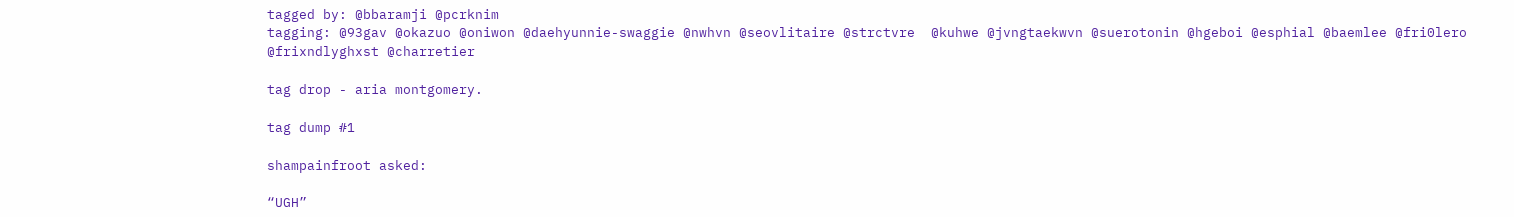tagged by: @bbaramji @pcrknim
tagging: @93gav @okazuo @oniwon @daehyunnie-swaggie @nwhvn @seovlitaire @strctvre  @kuhwe @jvngtaekwvn @suerotonin @hgeboi @esphial @baemlee @fri0lero @frixndlyghxst @charretier

tag drop - aria montgomery.

tag dump #1

shampainfroot asked:

“UGH”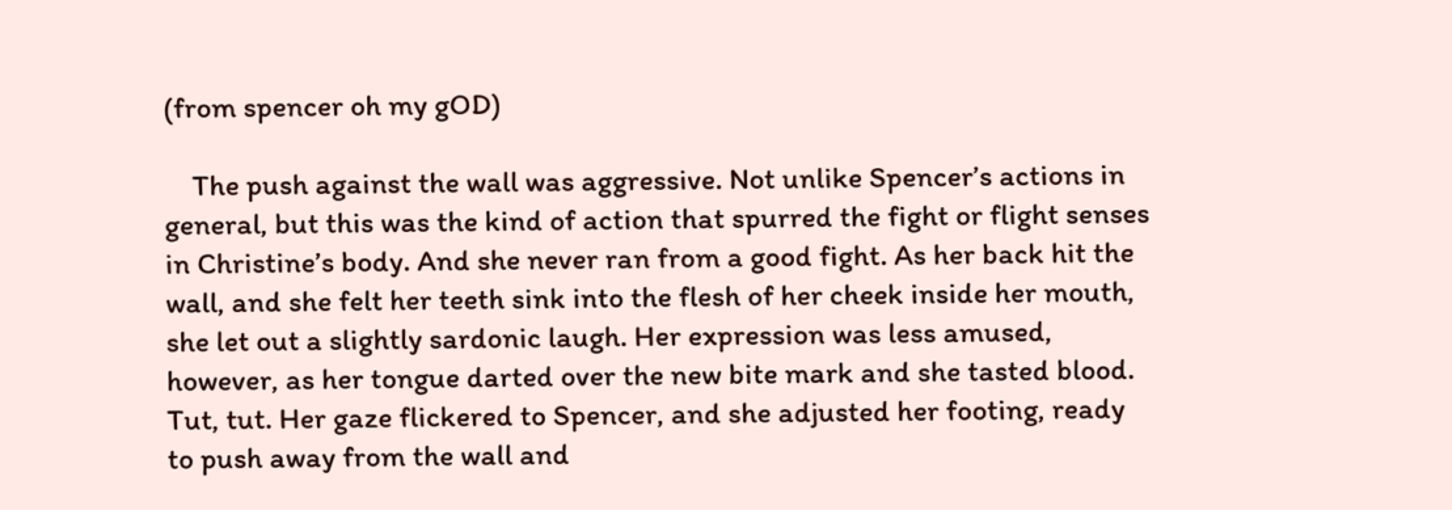(from spencer oh my gOD)

    The push against the wall was aggressive. Not unlike Spencer’s actions in general, but this was the kind of action that spurred the fight or flight senses in Christine’s body. And she never ran from a good fight. As her back hit the wall, and she felt her teeth sink into the flesh of her cheek inside her mouth, she let out a slightly sardonic laugh. Her expression was less amused, however, as her tongue darted over the new bite mark and she tasted blood. Tut, tut. Her gaze flickered to Spencer, and she adjusted her footing, ready to push away from the wall and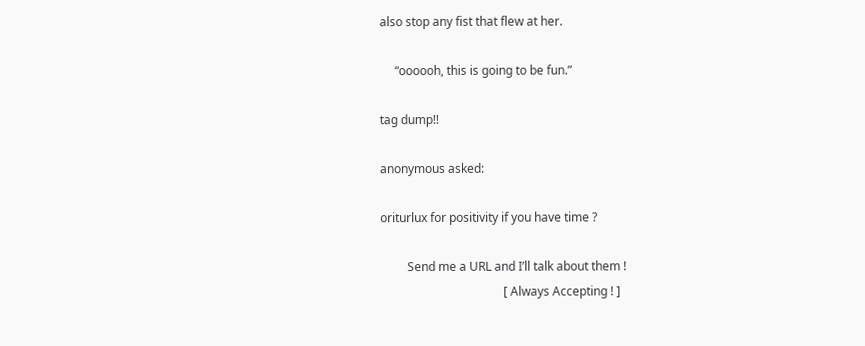also stop any fist that flew at her.

     “oooooh, this is going to be fun.”

tag dump!!

anonymous asked:

oriturlux for positivity if you have time ?

         Send me a URL and I’ll talk about them !
                                         [ Always Accepting ! ]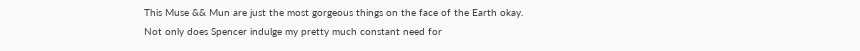This Muse && Mun are just the most gorgeous things on the face of the Earth okay.
Not only does Spencer indulge my pretty much constant need for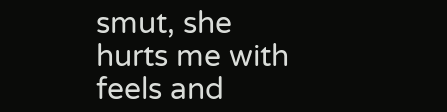smut, she hurts me with feels and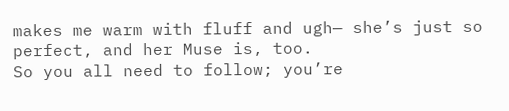makes me warm with fluff and ugh— she’s just so perfect, and her Muse is, too.
So you all need to follow; you’re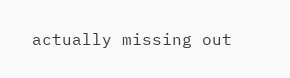actually missing out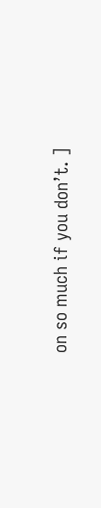on so much if you don’t. ]